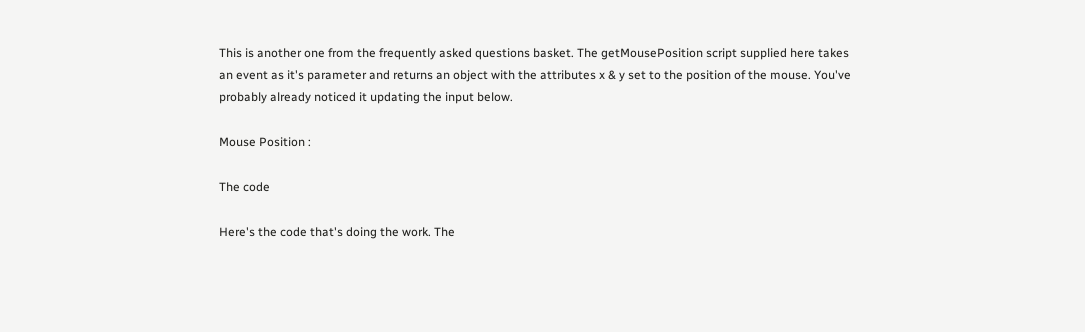This is another one from the frequently asked questions basket. The getMousePosition script supplied here takes an event as it's parameter and returns an object with the attributes x & y set to the position of the mouse. You've probably already noticed it updating the input below.

Mouse Position :

The code

Here's the code that's doing the work. The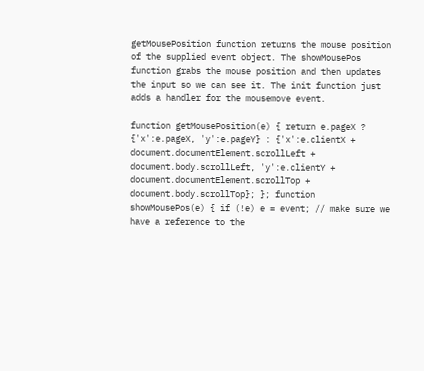getMousePosition function returns the mouse position of the supplied event object. The showMousePos function grabs the mouse position and then updates the input so we can see it. The init function just adds a handler for the mousemove event.

function getMousePosition(e) { return e.pageX ? {'x':e.pageX, 'y':e.pageY} : {'x':e.clientX + document.documentElement.scrollLeft + document.body.scrollLeft, 'y':e.clientY + document.documentElement.scrollTop + document.body.scrollTop}; }; function showMousePos(e) { if (!e) e = event; // make sure we have a reference to the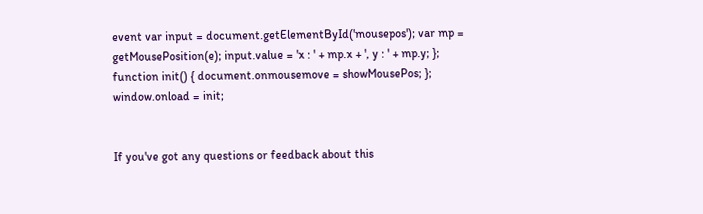event var input = document.getElementById('mousepos'); var mp = getMousePosition(e); input.value = 'x : ' + mp.x + ', y : ' + mp.y; }; function init() { document.onmousemove = showMousePos; }; window.onload = init;


If you've got any questions or feedback about this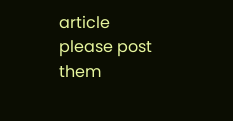article please post them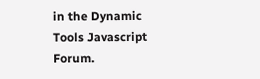in the Dynamic Tools Javascript Forum.